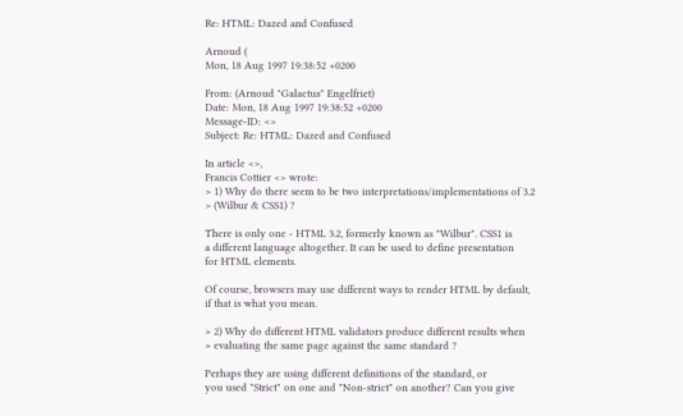Re: HTML: Dazed and Confused

Arnoud (
Mon, 18 Aug 1997 19:38:52 +0200

From: (Arnoud "Galactus" Engelfriet)
Date: Mon, 18 Aug 1997 19:38:52 +0200
Message-ID: <>
Subject: Re: HTML: Dazed and Confused

In article <>,
Francis Cottier <> wrote:
> 1) Why do there seem to be two interpretations/implementations of 3.2
> (Wilbur & CSS1) ?

There is only one - HTML 3.2, formerly known as "Wilbur". CSS1 is
a different language altogether. It can be used to define presentation
for HTML elements.

Of course, browsers may use different ways to render HTML by default,
if that is what you mean.

> 2) Why do different HTML validators produce different results when
> evaluating the same page against the same standard ?

Perhaps they are using different definitions of the standard, or
you used "Strict" on one and "Non-strict" on another? Can you give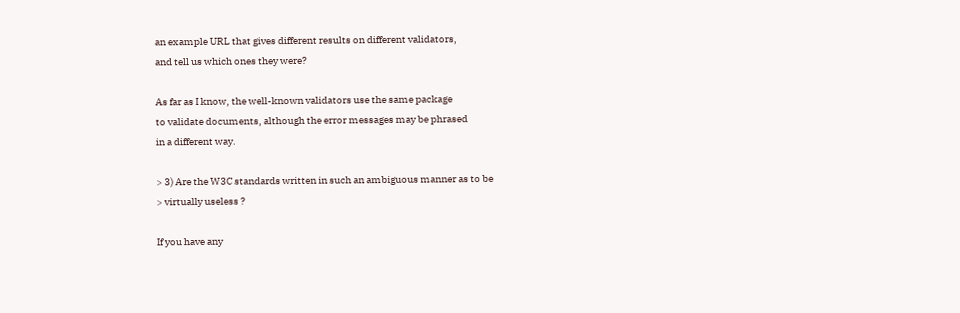an example URL that gives different results on different validators,
and tell us which ones they were?

As far as I know, the well-known validators use the same package
to validate documents, although the error messages may be phrased
in a different way.

> 3) Are the W3C standards written in such an ambiguous manner as to be
> virtually useless ?

If you have any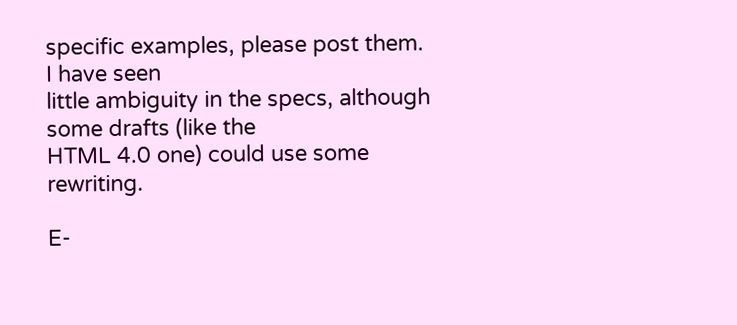specific examples, please post them. I have seen
little ambiguity in the specs, although some drafts (like the
HTML 4.0 one) could use some rewriting.

E-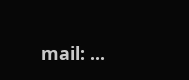mail: ...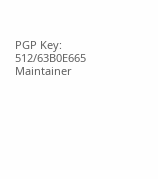PGP Key: 512/63B0E665
Maintainer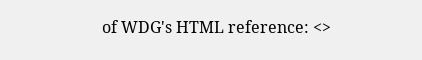of WDG's HTML reference: <>